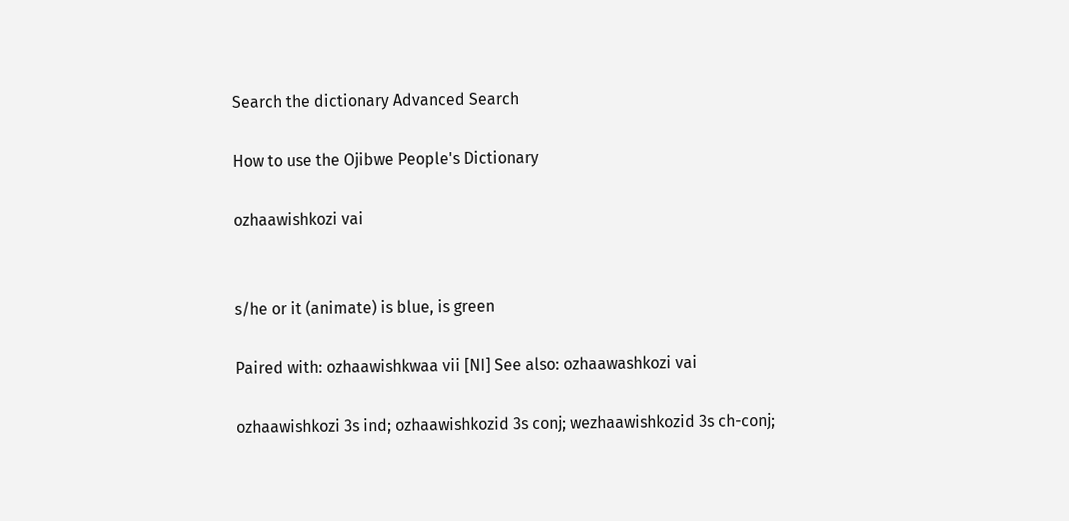Search the dictionary Advanced Search

How to use the Ojibwe People's Dictionary

ozhaawishkozi vai


s/he or it (animate) is blue, is green

Paired with: ozhaawishkwaa vii [NI] See also: ozhaawashkozi vai

ozhaawishkozi 3s ind; ozhaawishkozid 3s conj; wezhaawishkozid 3s ch-conj;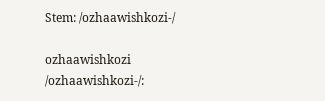Stem: /ozhaawishkozi-/

ozhaawishkozi /ozhaawishkozi-/: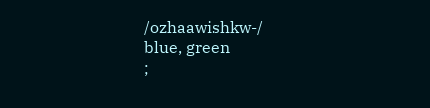/ozhaawishkw-/
blue, green
;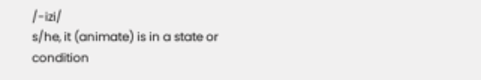/-izi/
s/he, it (animate) is in a state or condition